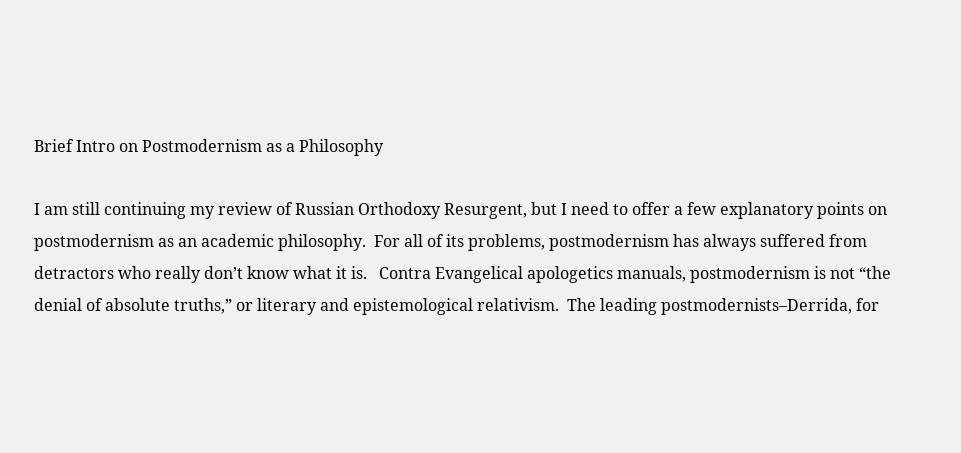Brief Intro on Postmodernism as a Philosophy

I am still continuing my review of Russian Orthodoxy Resurgent, but I need to offer a few explanatory points on postmodernism as an academic philosophy.  For all of its problems, postmodernism has always suffered from detractors who really don’t know what it is.   Contra Evangelical apologetics manuals, postmodernism is not “the denial of absolute truths,” or literary and epistemological relativism.  The leading postmodernists–Derrida, for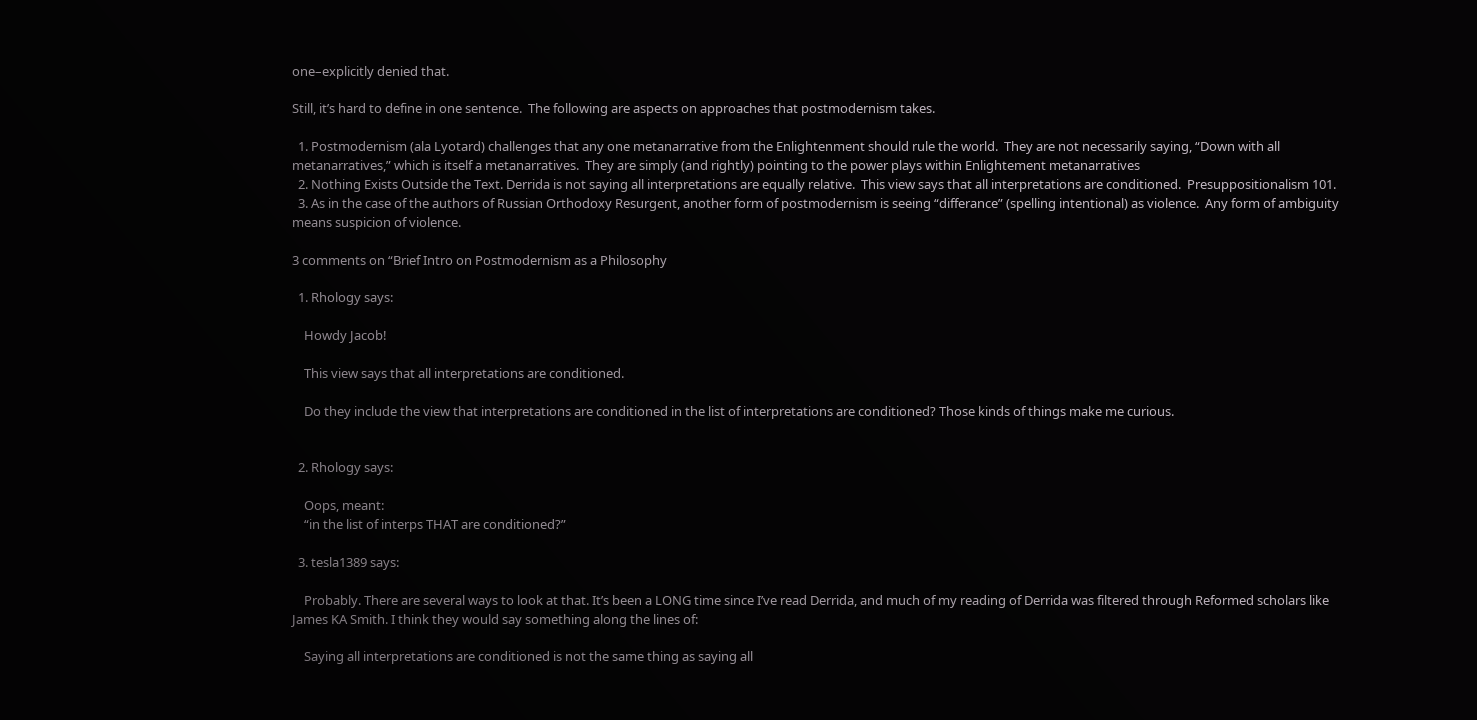one–explicitly denied that.

Still, it’s hard to define in one sentence.  The following are aspects on approaches that postmodernism takes.

  1. Postmodernism (ala Lyotard) challenges that any one metanarrative from the Enlightenment should rule the world.  They are not necessarily saying, “Down with all metanarratives,” which is itself a metanarratives.  They are simply (and rightly) pointing to the power plays within Enlightement metanarratives
  2. Nothing Exists Outside the Text. Derrida is not saying all interpretations are equally relative.  This view says that all interpretations are conditioned.  Presuppositionalism 101.
  3. As in the case of the authors of Russian Orthodoxy Resurgent, another form of postmodernism is seeing “differance” (spelling intentional) as violence.  Any form of ambiguity means suspicion of violence.

3 comments on “Brief Intro on Postmodernism as a Philosophy

  1. Rhology says:

    Howdy Jacob!

    This view says that all interpretations are conditioned.

    Do they include the view that interpretations are conditioned in the list of interpretations are conditioned? Those kinds of things make me curious.


  2. Rhology says:

    Oops, meant:
    “in the list of interps THAT are conditioned?”

  3. tesla1389 says:

    Probably. There are several ways to look at that. It’s been a LONG time since I’ve read Derrida, and much of my reading of Derrida was filtered through Reformed scholars like James KA Smith. I think they would say something along the lines of:

    Saying all interpretations are conditioned is not the same thing as saying all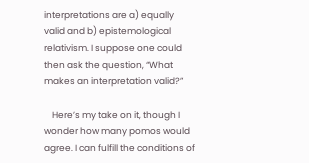interpretations are a) equally valid and b) epistemological relativism. I suppose one could then ask the question, “What makes an interpretation valid?”

    Here’s my take on it, though I wonder how many pomos would agree. I can fulfill the conditions of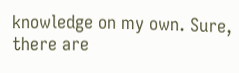knowledge on my own. Sure, there are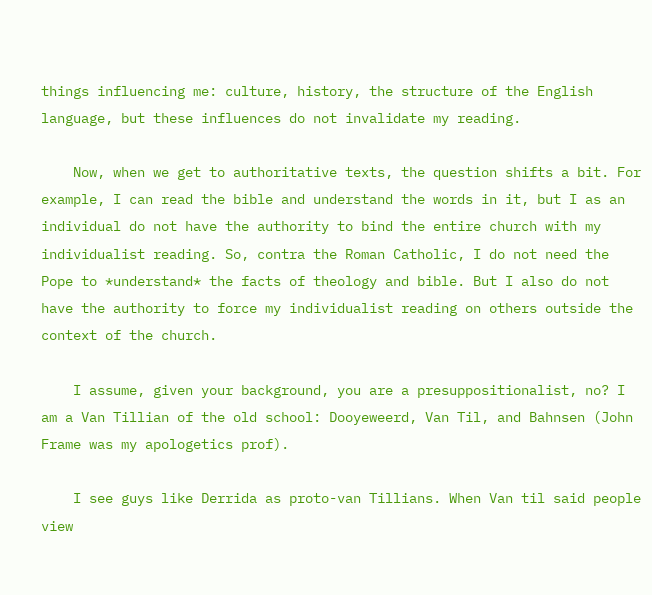things influencing me: culture, history, the structure of the English language, but these influences do not invalidate my reading.

    Now, when we get to authoritative texts, the question shifts a bit. For example, I can read the bible and understand the words in it, but I as an individual do not have the authority to bind the entire church with my individualist reading. So, contra the Roman Catholic, I do not need the Pope to *understand* the facts of theology and bible. But I also do not have the authority to force my individualist reading on others outside the context of the church.

    I assume, given your background, you are a presuppositionalist, no? I am a Van Tillian of the old school: Dooyeweerd, Van Til, and Bahnsen (John Frame was my apologetics prof).

    I see guys like Derrida as proto-van Tillians. When Van til said people view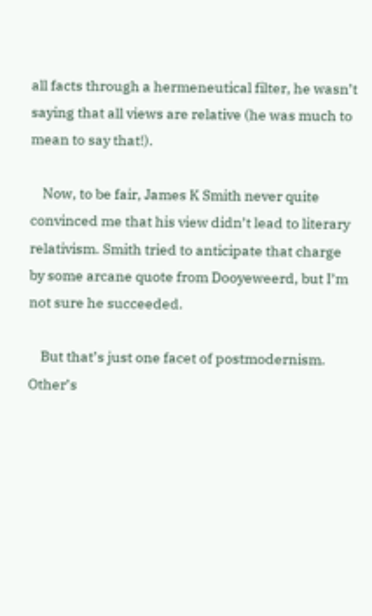all facts through a hermeneutical filter, he wasn’t saying that all views are relative (he was much to mean to say that!).

    Now, to be fair, James K Smith never quite convinced me that his view didn’t lead to literary relativism. Smith tried to anticipate that charge by some arcane quote from Dooyeweerd, but I’m not sure he succeeded.

    But that’s just one facet of postmodernism. Other’s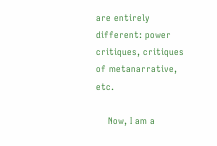are entirely different: power critiques, critiques of metanarrative, etc.

    Now, I am a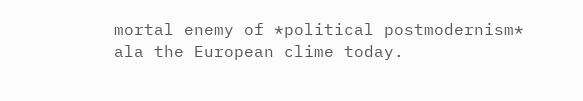mortal enemy of *political postmodernism* ala the European clime today.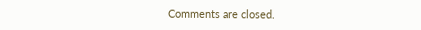Comments are closed.